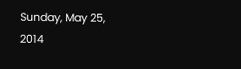Sunday, May 25, 2014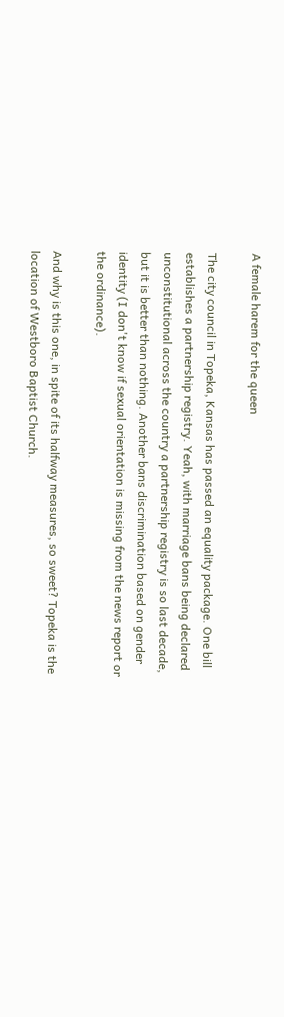A female harem for the queen

The city council in Topeka, Kansas has passed an equality package. One bill establishes a partnership registry. Yeah, with marriage bans being declared unconstitutional across the country a partnership registry is so last decade, but it is better than nothing. Another bans discrimination based on gender identity (I don't know if sexual orientation is missing from the news report or the ordinance).

And why is this one, in spite of its halfway measures, so sweet? Topeka is the location of Westboro Baptist Church.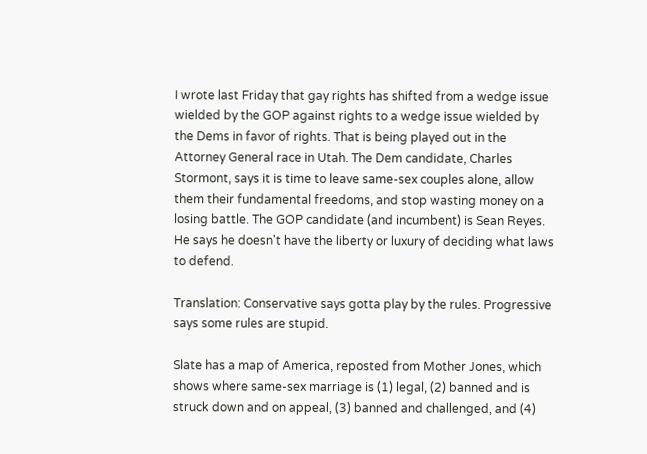I wrote last Friday that gay rights has shifted from a wedge issue wielded by the GOP against rights to a wedge issue wielded by the Dems in favor of rights. That is being played out in the Attorney General race in Utah. The Dem candidate, Charles Stormont, says it is time to leave same-sex couples alone, allow them their fundamental freedoms, and stop wasting money on a losing battle. The GOP candidate (and incumbent) is Sean Reyes. He says he doesn't have the liberty or luxury of deciding what laws to defend.

Translation: Conservative says gotta play by the rules. Progressive says some rules are stupid.

Slate has a map of America, reposted from Mother Jones, which shows where same-sex marriage is (1) legal, (2) banned and is struck down and on appeal, (3) banned and challenged, and (4)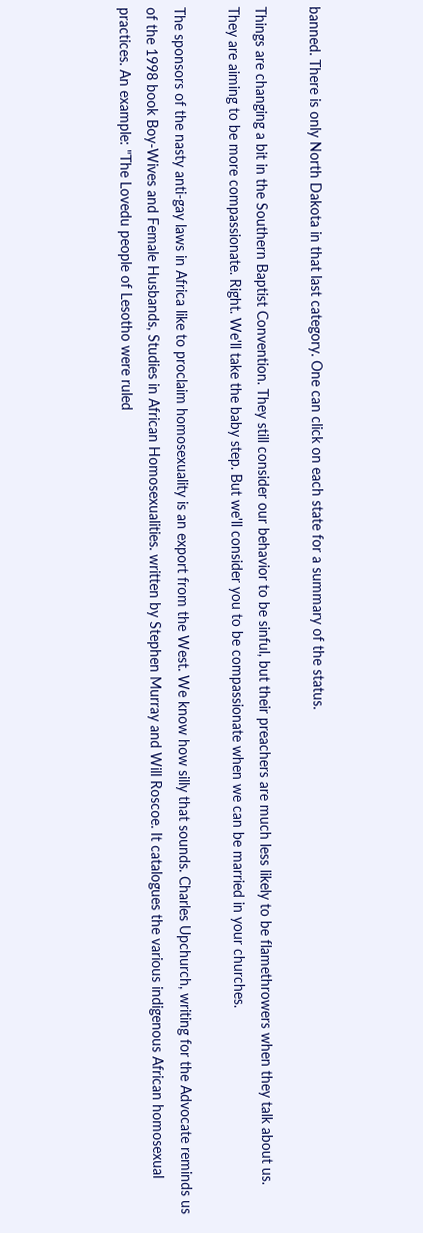banned. There is only North Dakota in that last category. One can click on each state for a summary of the status.

Things are changing a bit in the Southern Baptist Convention. They still consider our behavior to be sinful, but their preachers are much less likely to be flamethrowers when they talk about us. They are aiming to be more compassionate. Right. We'll take the baby step. But we'll consider you to be compassionate when we can be married in your churches.

The sponsors of the nasty anti-gay laws in Africa like to proclaim homosexuality is an export from the West. We know how silly that sounds. Charles Upchurch, writing for the Advocate reminds us of the 1998 book Boy-Wives and Female Husbands, Studies in African Homosexualities. written by Stephen Murray and Will Roscoe. It catalogues the various indigenous African homosexual practices. An example: "The Lovedu people of Lesotho were ruled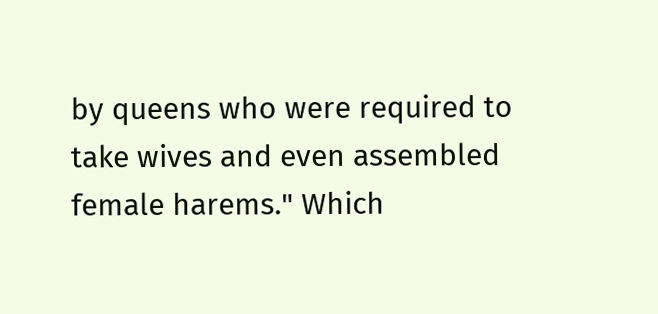by queens who were required to take wives and even assembled female harems." Which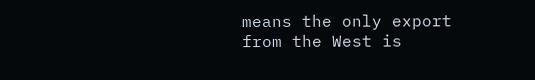means the only export from the West is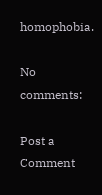homophobia.

No comments:

Post a Comment